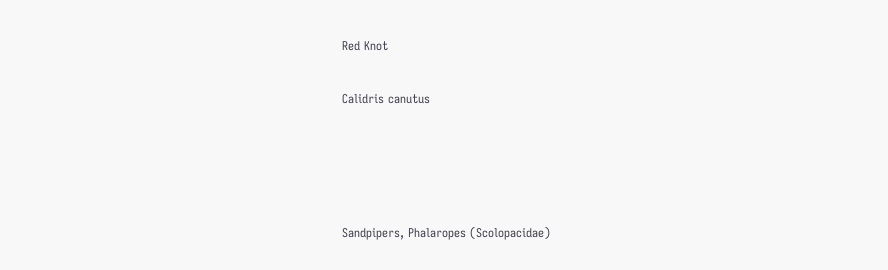Red Knot

Calidris canutus




Sandpipers, Phalaropes (Scolopacidae)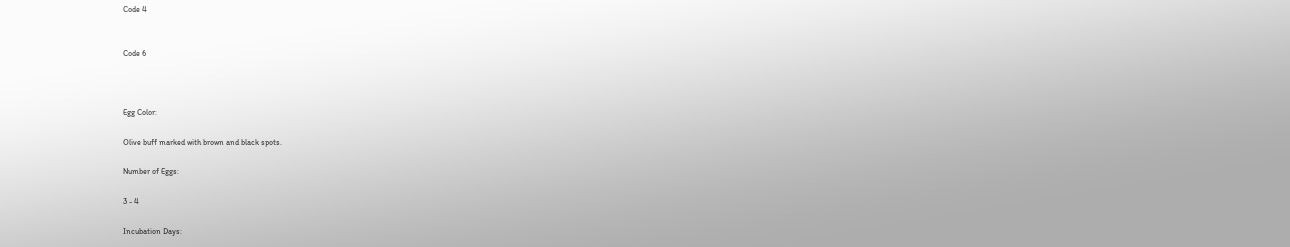Code 4


Code 6



Egg Color:

Olive buff marked with brown and black spots.

Number of Eggs:

3 - 4

Incubation Days: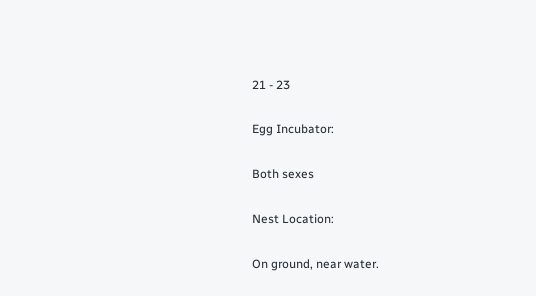21 - 23

Egg Incubator:

Both sexes

Nest Location:

On ground, near water.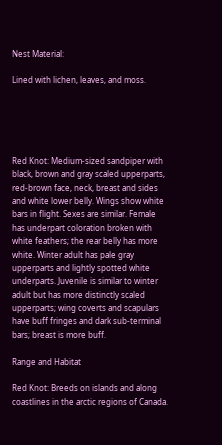Nest Material:

Lined with lichen, leaves, and moss.





Red Knot: Medium-sized sandpiper with black, brown and gray scaled upperparts, red-brown face, neck, breast and sides and white lower belly. Wings show white bars in flight. Sexes are similar. Female has underpart coloration broken with white feathers; the rear belly has more white. Winter adult has pale gray upperparts and lightly spotted white underparts. Juvenile is similar to winter adult but has more distinctly scaled upperparts; wing coverts and scapulars have buff fringes and dark sub-terminal bars; breast is more buff.

Range and Habitat

Red Knot: Breeds on islands and along coastlines in the arctic regions of Canada.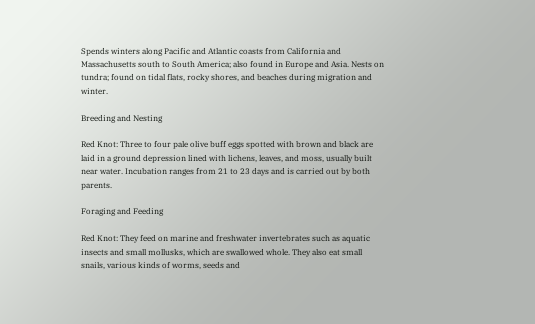Spends winters along Pacific and Atlantic coasts from California and Massachusetts south to South America; also found in Europe and Asia. Nests on tundra; found on tidal flats, rocky shores, and beaches during migration and winter.

Breeding and Nesting

Red Knot: Three to four pale olive buff eggs spotted with brown and black are laid in a ground depression lined with lichens, leaves, and moss, usually built near water. Incubation ranges from 21 to 23 days and is carried out by both parents.

Foraging and Feeding

Red Knot: They feed on marine and freshwater invertebrates such as aquatic insects and small mollusks, which are swallowed whole. They also eat small snails, various kinds of worms, seeds and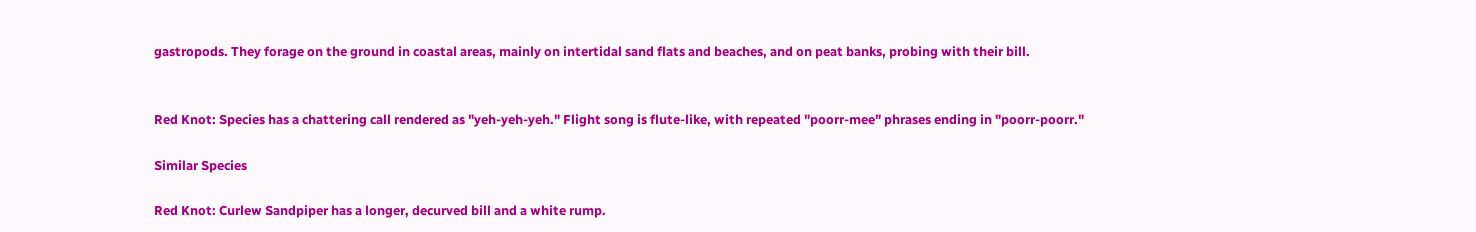gastropods. They forage on the ground in coastal areas, mainly on intertidal sand flats and beaches, and on peat banks, probing with their bill.


Red Knot: Species has a chattering call rendered as "yeh-yeh-yeh." Flight song is flute-like, with repeated "poorr-mee" phrases ending in "poorr-poorr."

Similar Species

Red Knot: Curlew Sandpiper has a longer, decurved bill and a white rump.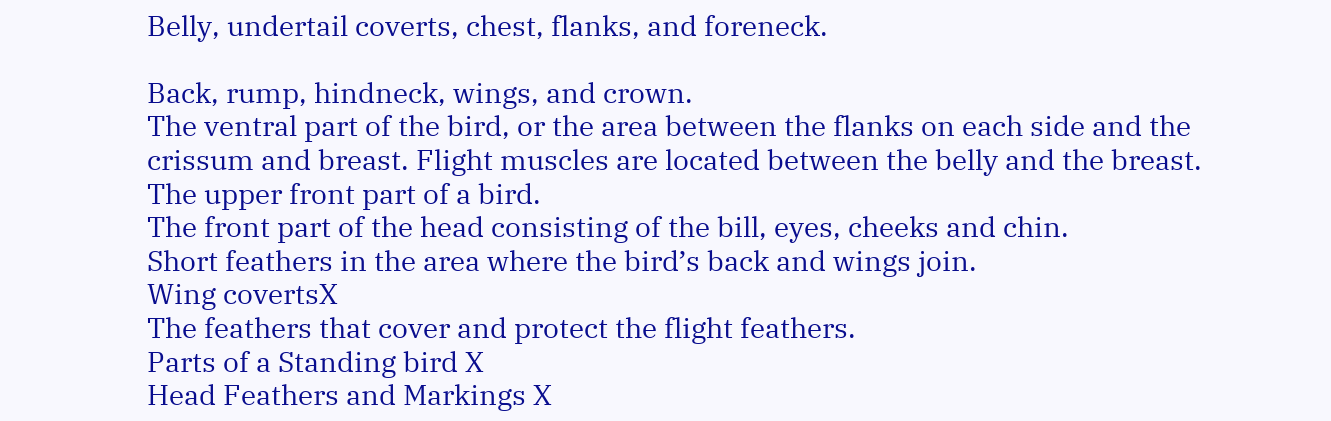Belly, undertail coverts, chest, flanks, and foreneck.

Back, rump, hindneck, wings, and crown.
The ventral part of the bird, or the area between the flanks on each side and the crissum and breast. Flight muscles are located between the belly and the breast.
The upper front part of a bird.
The front part of the head consisting of the bill, eyes, cheeks and chin.
Short feathers in the area where the bird’s back and wings join.
Wing covertsX
The feathers that cover and protect the flight feathers.
Parts of a Standing bird X
Head Feathers and Markings X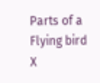Parts of a Flying bird X